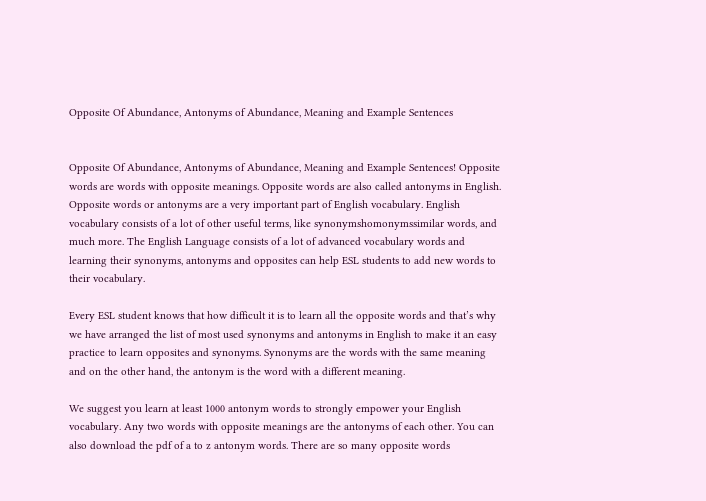Opposite Of Abundance, Antonyms of Abundance, Meaning and Example Sentences


Opposite Of Abundance, Antonyms of Abundance, Meaning and Example Sentences! Opposite words are words with opposite meanings. Opposite words are also called antonyms in English. Opposite words or antonyms are a very important part of English vocabulary. English vocabulary consists of a lot of other useful terms, like synonymshomonymssimilar words, and much more. The English Language consists of a lot of advanced vocabulary words and learning their synonyms, antonyms and opposites can help ESL students to add new words to their vocabulary.

Every ESL student knows that how difficult it is to learn all the opposite words and that’s why we have arranged the list of most used synonyms and antonyms in English to make it an easy practice to learn opposites and synonyms. Synonyms are the words with the same meaning and on the other hand, the antonym is the word with a different meaning.

We suggest you learn at least 1000 antonym words to strongly empower your English vocabulary. Any two words with opposite meanings are the antonyms of each other. You can also download the pdf of a to z antonym words. There are so many opposite words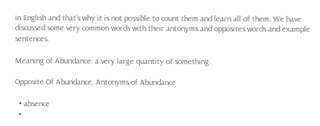in English and that’s why it is not possible to count them and learn all of them. We have discussed some very common words with their antonyms and opposites words and example sentences.

Meaning of Abundance: a very large quantity of something.

Opposite Of Abundance, Antonyms of Abundance

  • absence
  •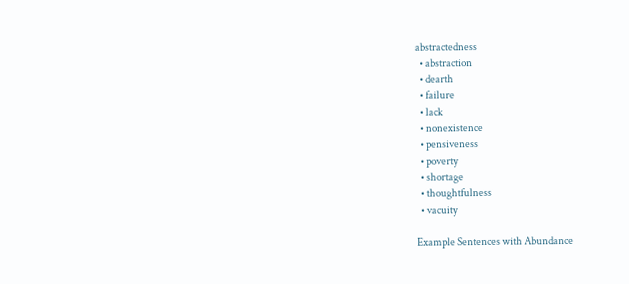abstractedness
  • abstraction
  • dearth
  • failure
  • lack
  • nonexistence
  • pensiveness
  • poverty
  • shortage
  • thoughtfulness
  • vacuity

Example Sentences with Abundance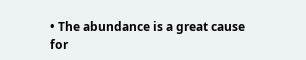• The abundance is a great cause for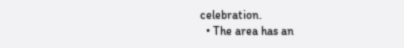celebration.
  • The area has an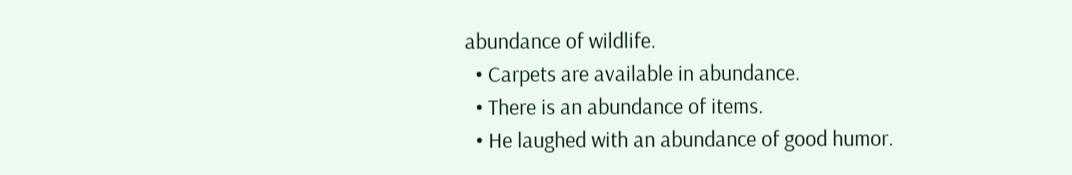abundance of wildlife.
  • Carpets are available in abundance.
  • There is an abundance of items.
  • He laughed with an abundance of good humor.